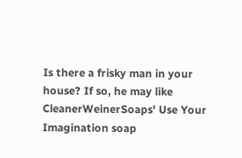Is there a frisky man in your house? If so, he may like CleanerWeinerSoaps' Use Your Imagination soap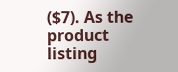($7). As the product listing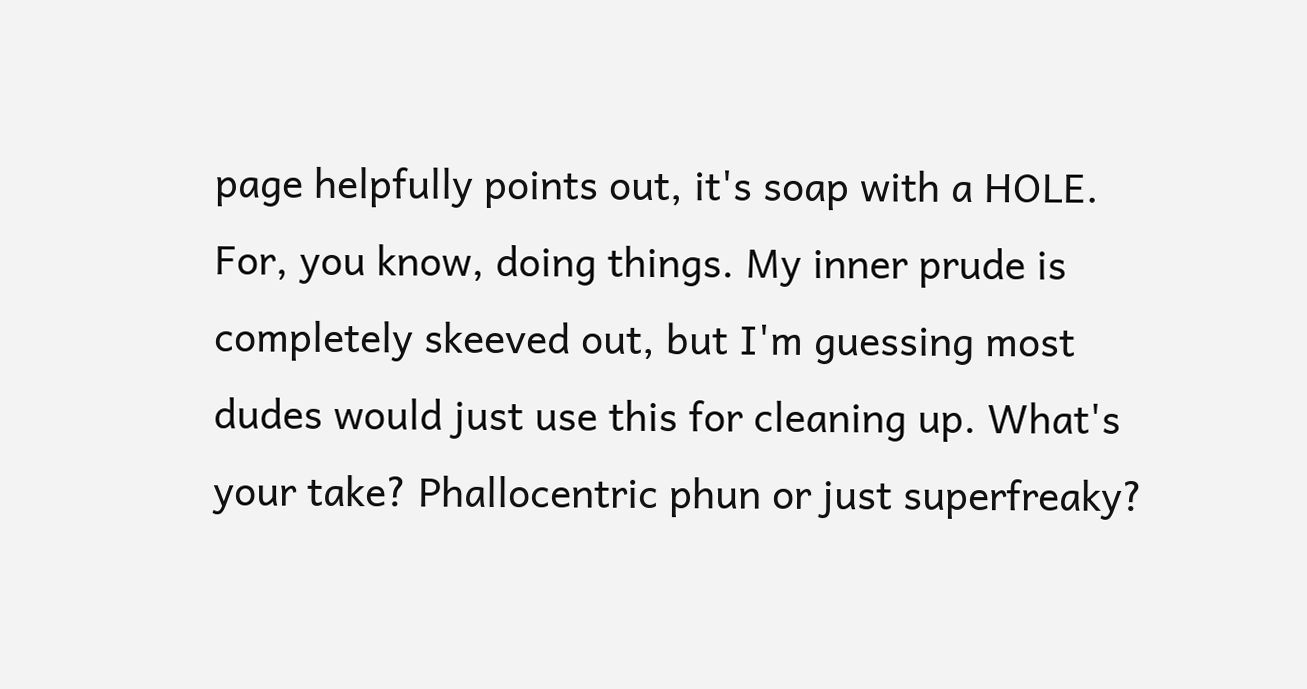page helpfully points out, it's soap with a HOLE. For, you know, doing things. My inner prude is completely skeeved out, but I'm guessing most dudes would just use this for cleaning up. What's your take? Phallocentric phun or just superfreaky?